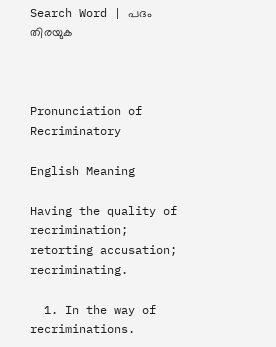Search Word | പദം തിരയുക



Pronunciation of Recriminatory

English Meaning

Having the quality of recrimination; retorting accusation; recriminating.

  1. In the way of recriminations.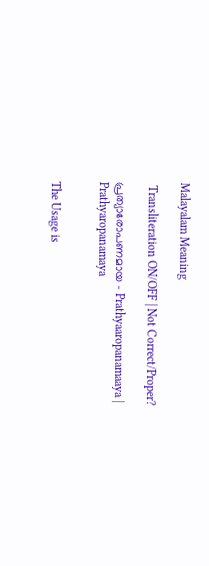Malayalam Meaning

 Transliteration ON/OFF | Not Correct/Proper?

പ്രത്യാരോപണമായ - Prathyaaropanamaaya | Prathyaropanamaya


The Usage is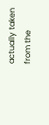actually taken from the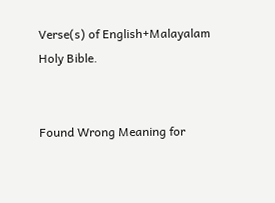Verse(s) of English+Malayalam Holy Bible.


Found Wrong Meaning for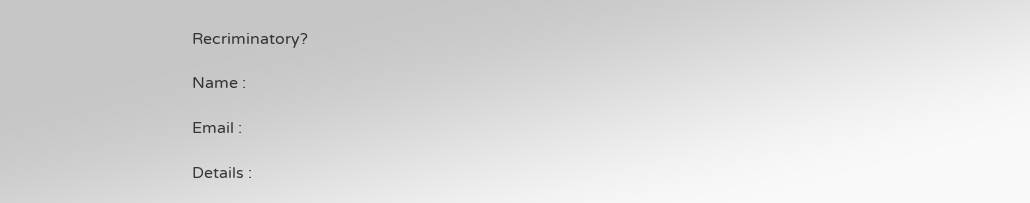Recriminatory?

Name :

Email :

Details :